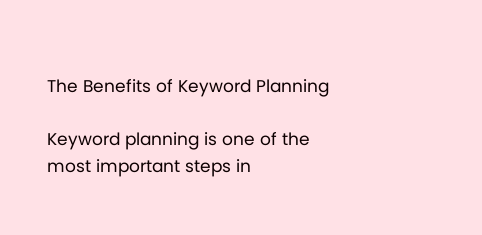The Benefits of Keyword Planning

Keyword planning is one of the most important steps in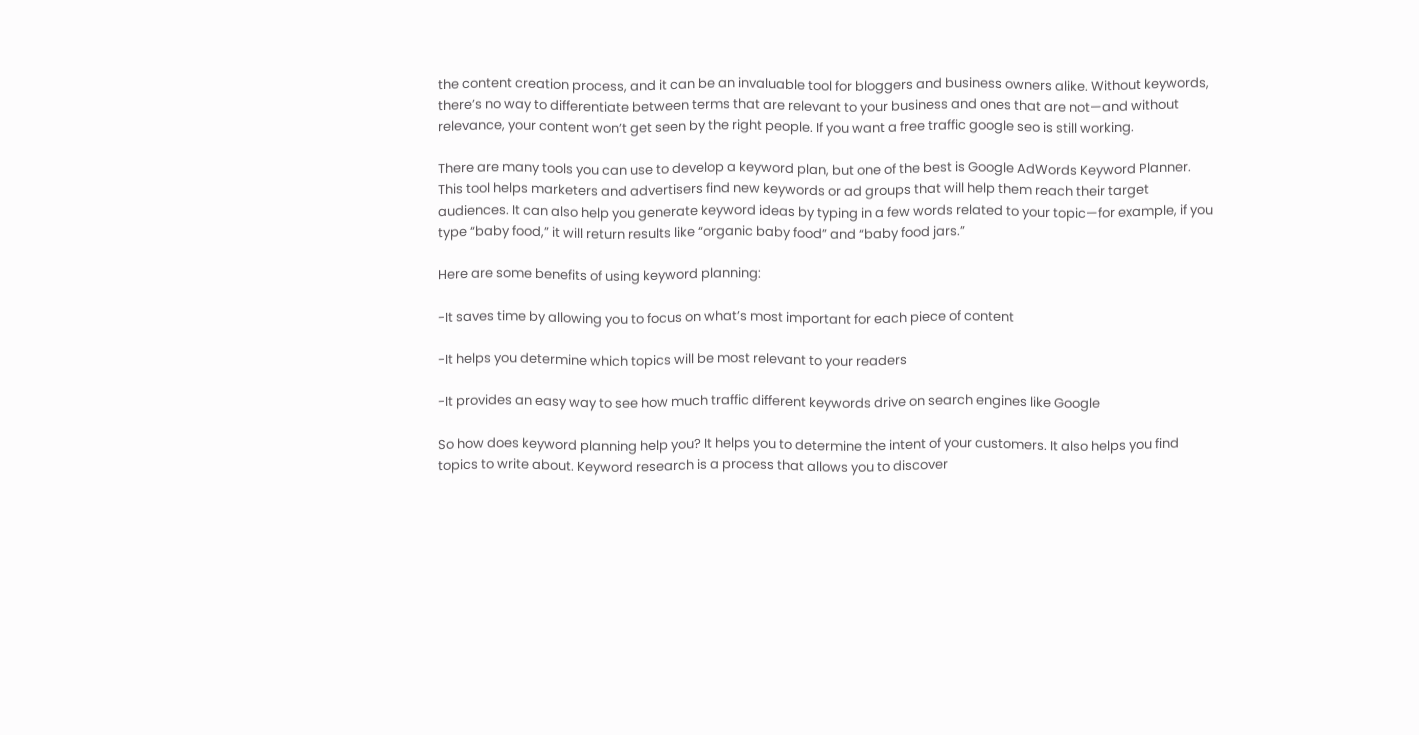the content creation process, and it can be an invaluable tool for bloggers and business owners alike. Without keywords, there’s no way to differentiate between terms that are relevant to your business and ones that are not—and without relevance, your content won’t get seen by the right people. If you want a free traffic google seo is still working.

There are many tools you can use to develop a keyword plan, but one of the best is Google AdWords Keyword Planner. This tool helps marketers and advertisers find new keywords or ad groups that will help them reach their target audiences. It can also help you generate keyword ideas by typing in a few words related to your topic—for example, if you type “baby food,” it will return results like “organic baby food” and “baby food jars.”

Here are some benefits of using keyword planning:

-It saves time by allowing you to focus on what’s most important for each piece of content

-It helps you determine which topics will be most relevant to your readers

-It provides an easy way to see how much traffic different keywords drive on search engines like Google

So how does keyword planning help you? It helps you to determine the intent of your customers. It also helps you find topics to write about. Keyword research is a process that allows you to discover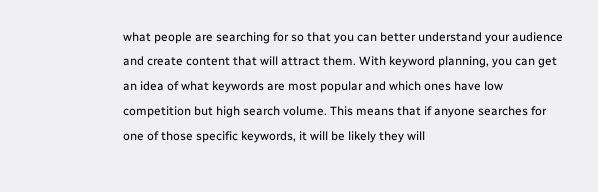what people are searching for so that you can better understand your audience and create content that will attract them. With keyword planning, you can get an idea of what keywords are most popular and which ones have low competition but high search volume. This means that if anyone searches for one of those specific keywords, it will be likely they will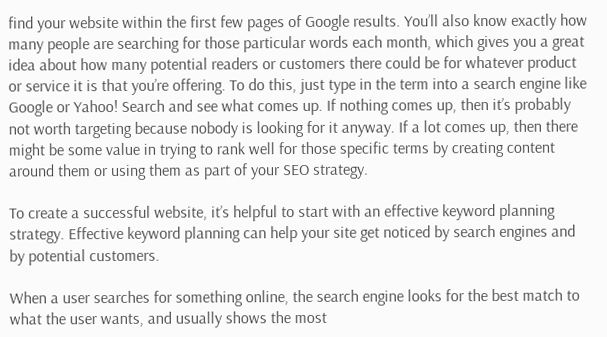find your website within the first few pages of Google results. You’ll also know exactly how many people are searching for those particular words each month, which gives you a great idea about how many potential readers or customers there could be for whatever product or service it is that you’re offering. To do this, just type in the term into a search engine like Google or Yahoo! Search and see what comes up. If nothing comes up, then it’s probably not worth targeting because nobody is looking for it anyway. If a lot comes up, then there might be some value in trying to rank well for those specific terms by creating content around them or using them as part of your SEO strategy.

To create a successful website, it’s helpful to start with an effective keyword planning strategy. Effective keyword planning can help your site get noticed by search engines and by potential customers.

When a user searches for something online, the search engine looks for the best match to what the user wants, and usually shows the most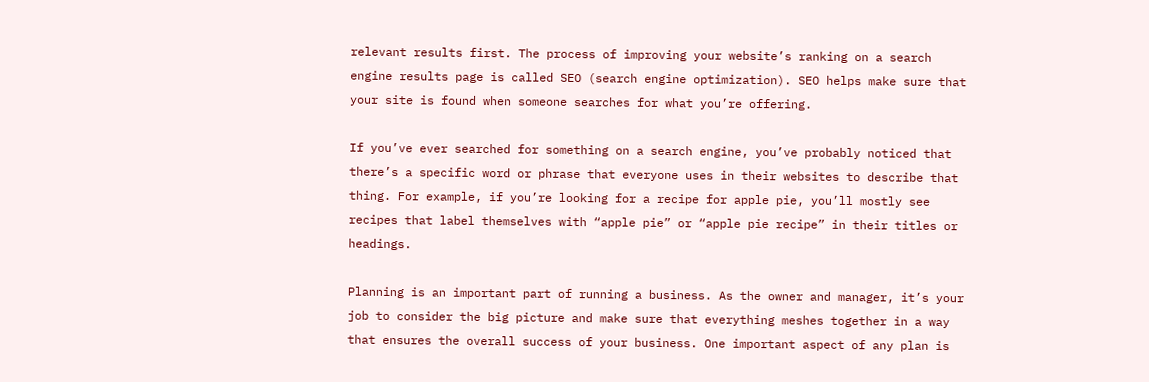relevant results first. The process of improving your website’s ranking on a search engine results page is called SEO (search engine optimization). SEO helps make sure that your site is found when someone searches for what you’re offering.

If you’ve ever searched for something on a search engine, you’ve probably noticed that there’s a specific word or phrase that everyone uses in their websites to describe that thing. For example, if you’re looking for a recipe for apple pie, you’ll mostly see recipes that label themselves with “apple pie” or “apple pie recipe” in their titles or headings.

Planning is an important part of running a business. As the owner and manager, it’s your job to consider the big picture and make sure that everything meshes together in a way that ensures the overall success of your business. One important aspect of any plan is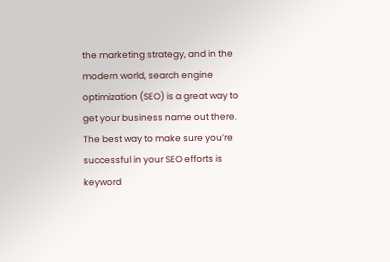the marketing strategy, and in the modern world, search engine optimization (SEO) is a great way to get your business name out there. The best way to make sure you’re successful in your SEO efforts is keyword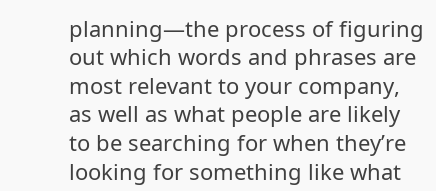planning—the process of figuring out which words and phrases are most relevant to your company, as well as what people are likely to be searching for when they’re looking for something like what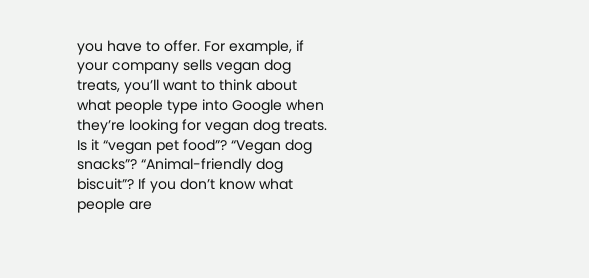you have to offer. For example, if your company sells vegan dog treats, you’ll want to think about what people type into Google when they’re looking for vegan dog treats. Is it “vegan pet food”? “Vegan dog snacks”? “Animal-friendly dog biscuit”? If you don’t know what people are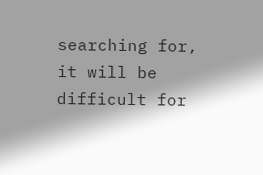searching for, it will be difficult for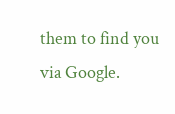them to find you via Google.